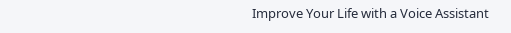Improve Your Life with a Voice Assistant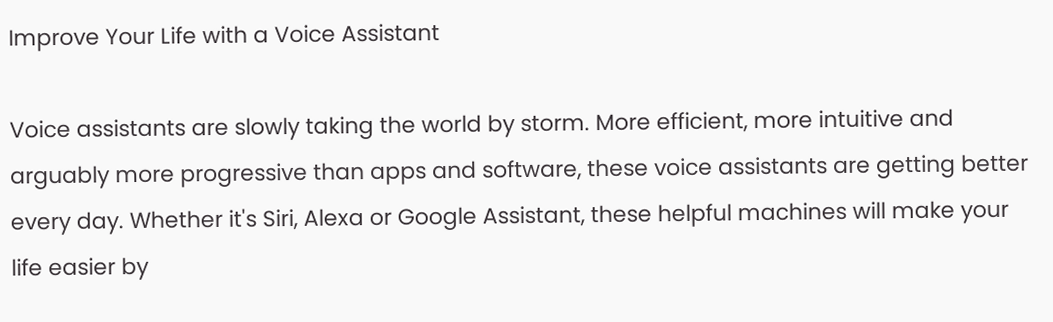Improve Your Life with a Voice Assistant

Voice assistants are slowly taking the world by storm. More efficient, more intuitive and arguably more progressive than apps and software, these voice assistants are getting better every day. Whether it's Siri, Alexa or Google Assistant, these helpful machines will make your life easier by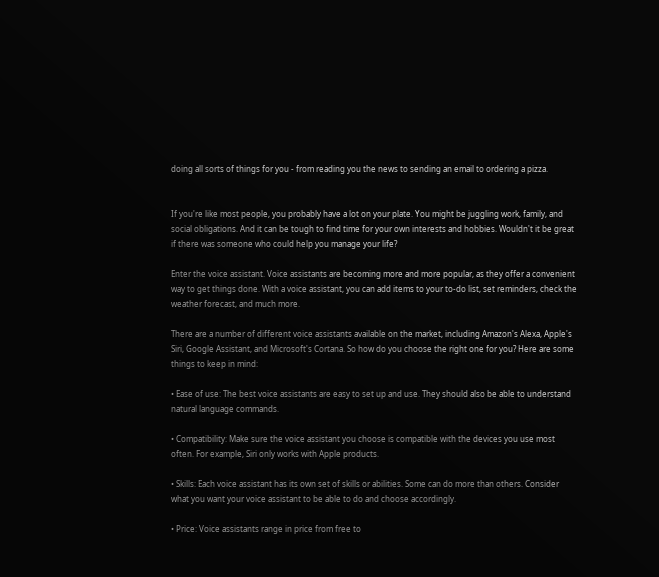doing all sorts of things for you - from reading you the news to sending an email to ordering a pizza.


If you're like most people, you probably have a lot on your plate. You might be juggling work, family, and social obligations. And it can be tough to find time for your own interests and hobbies. Wouldn't it be great if there was someone who could help you manage your life?

Enter the voice assistant. Voice assistants are becoming more and more popular, as they offer a convenient way to get things done. With a voice assistant, you can add items to your to-do list, set reminders, check the weather forecast, and much more.

There are a number of different voice assistants available on the market, including Amazon's Alexa, Apple's Siri, Google Assistant, and Microsoft's Cortana. So how do you choose the right one for you? Here are some things to keep in mind:

• Ease of use: The best voice assistants are easy to set up and use. They should also be able to understand natural language commands.

• Compatibility: Make sure the voice assistant you choose is compatible with the devices you use most often. For example, Siri only works with Apple products.

• Skills: Each voice assistant has its own set of skills or abilities. Some can do more than others. Consider what you want your voice assistant to be able to do and choose accordingly.

• Price: Voice assistants range in price from free to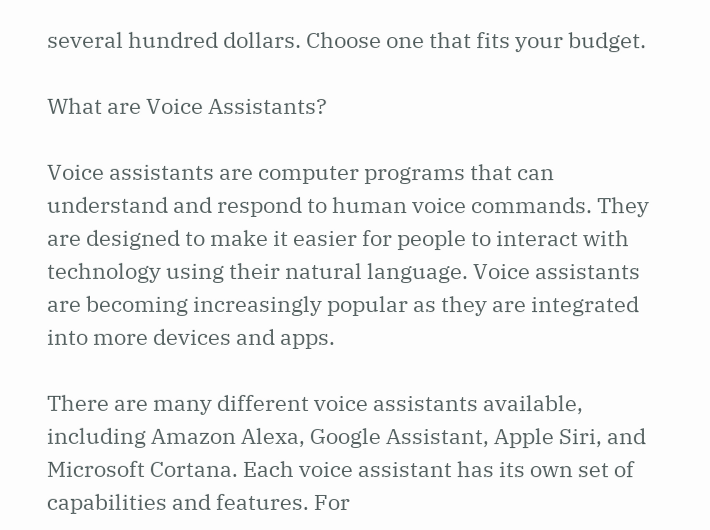several hundred dollars. Choose one that fits your budget.

What are Voice Assistants?

Voice assistants are computer programs that can understand and respond to human voice commands. They are designed to make it easier for people to interact with technology using their natural language. Voice assistants are becoming increasingly popular as they are integrated into more devices and apps.

There are many different voice assistants available, including Amazon Alexa, Google Assistant, Apple Siri, and Microsoft Cortana. Each voice assistant has its own set of capabilities and features. For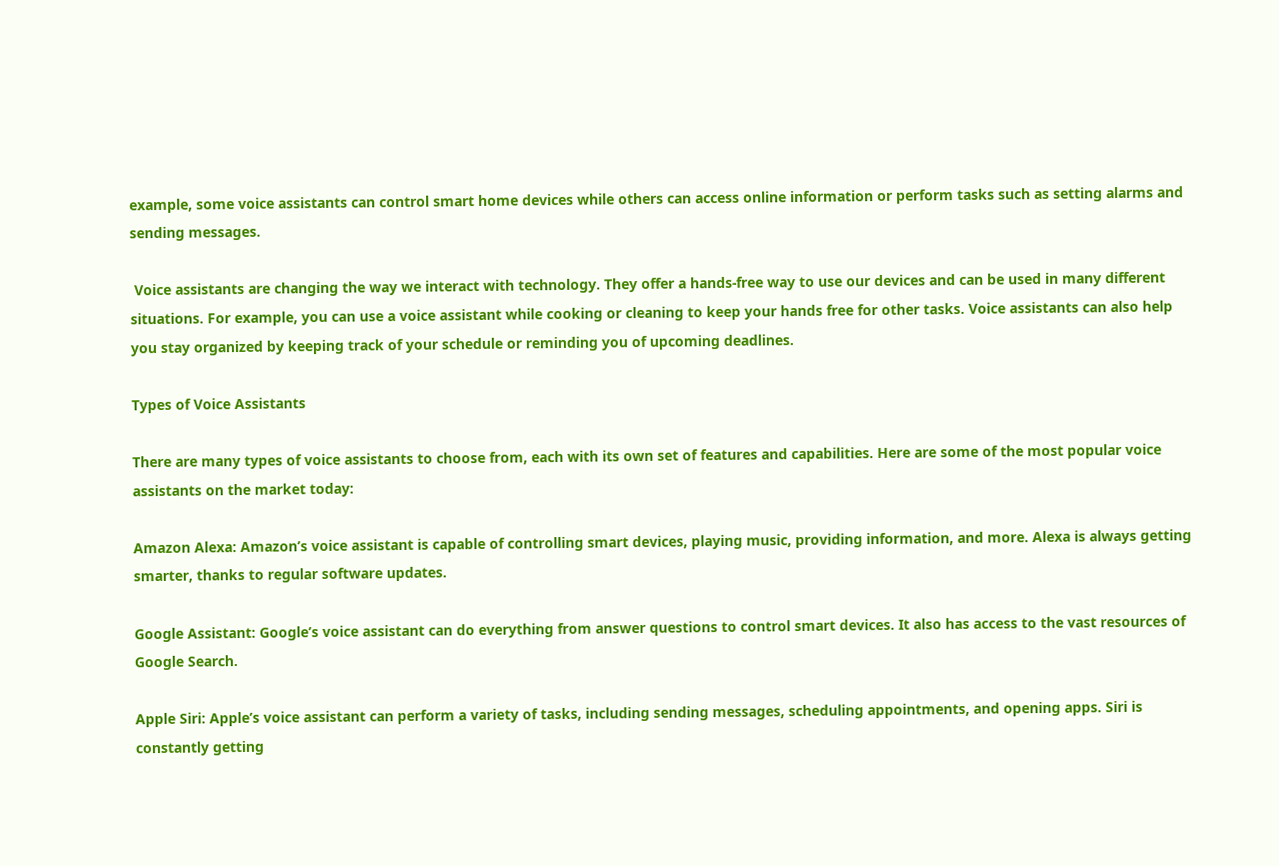example, some voice assistants can control smart home devices while others can access online information or perform tasks such as setting alarms and sending messages.

 Voice assistants are changing the way we interact with technology. They offer a hands-free way to use our devices and can be used in many different situations. For example, you can use a voice assistant while cooking or cleaning to keep your hands free for other tasks. Voice assistants can also help you stay organized by keeping track of your schedule or reminding you of upcoming deadlines.

Types of Voice Assistants

There are many types of voice assistants to choose from, each with its own set of features and capabilities. Here are some of the most popular voice assistants on the market today:

Amazon Alexa: Amazon’s voice assistant is capable of controlling smart devices, playing music, providing information, and more. Alexa is always getting smarter, thanks to regular software updates.

Google Assistant: Google’s voice assistant can do everything from answer questions to control smart devices. It also has access to the vast resources of Google Search.

Apple Siri: Apple’s voice assistant can perform a variety of tasks, including sending messages, scheduling appointments, and opening apps. Siri is constantly getting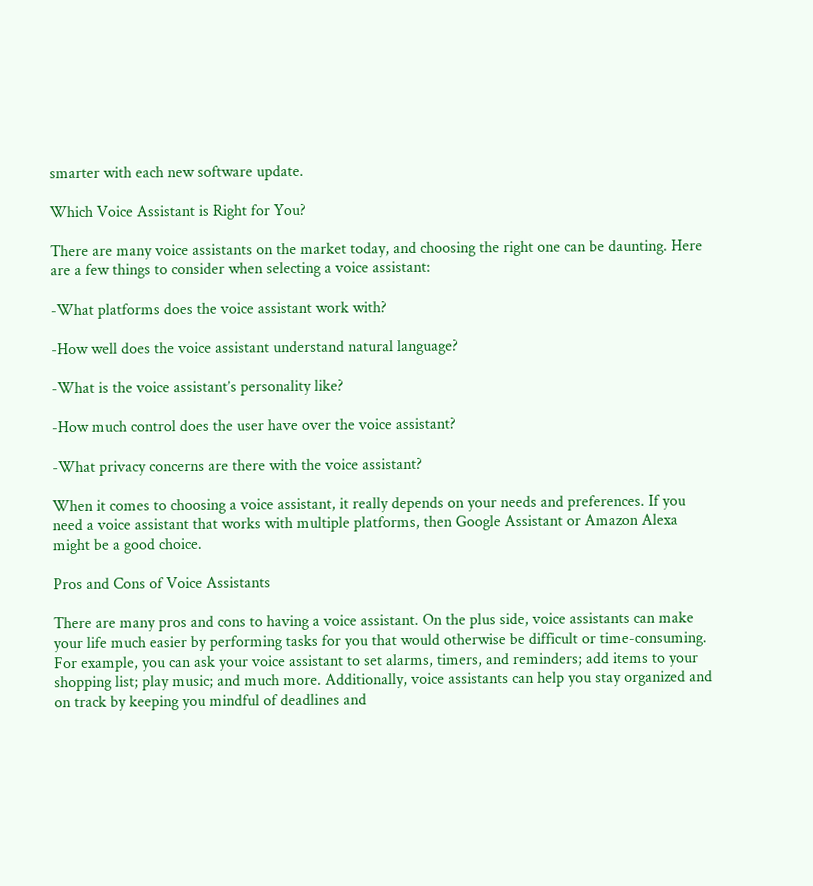smarter with each new software update.

Which Voice Assistant is Right for You?

There are many voice assistants on the market today, and choosing the right one can be daunting. Here are a few things to consider when selecting a voice assistant:

-What platforms does the voice assistant work with?

-How well does the voice assistant understand natural language?

-What is the voice assistant’s personality like?

-How much control does the user have over the voice assistant?

-What privacy concerns are there with the voice assistant?

When it comes to choosing a voice assistant, it really depends on your needs and preferences. If you need a voice assistant that works with multiple platforms, then Google Assistant or Amazon Alexa might be a good choice.

Pros and Cons of Voice Assistants

There are many pros and cons to having a voice assistant. On the plus side, voice assistants can make your life much easier by performing tasks for you that would otherwise be difficult or time-consuming. For example, you can ask your voice assistant to set alarms, timers, and reminders; add items to your shopping list; play music; and much more. Additionally, voice assistants can help you stay organized and on track by keeping you mindful of deadlines and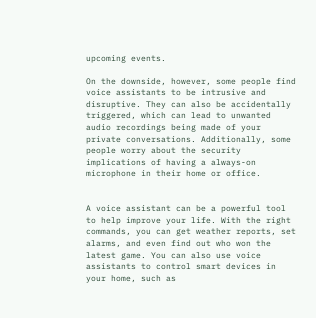upcoming events.

On the downside, however, some people find voice assistants to be intrusive and disruptive. They can also be accidentally triggered, which can lead to unwanted audio recordings being made of your private conversations. Additionally, some people worry about the security implications of having a always-on microphone in their home or office.


A voice assistant can be a powerful tool to help improve your life. With the right commands, you can get weather reports, set alarms, and even find out who won the latest game. You can also use voice assistants to control smart devices in your home, such as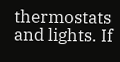thermostats and lights. If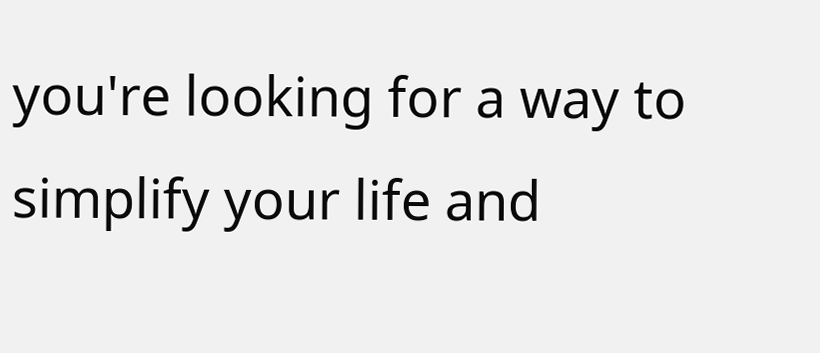you're looking for a way to simplify your life and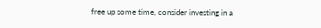free up some time, consider investing in a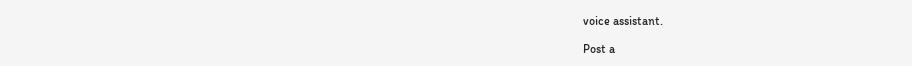voice assistant.

Post a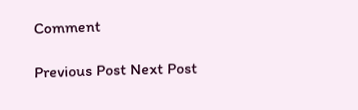Comment

Previous Post Next Post